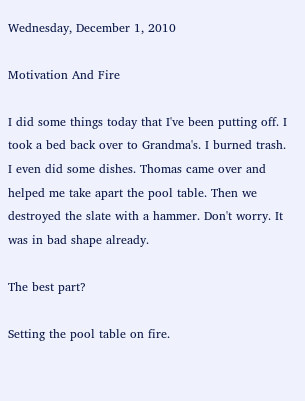Wednesday, December 1, 2010

Motivation And Fire

I did some things today that I've been putting off. I took a bed back over to Grandma's. I burned trash. I even did some dishes. Thomas came over and helped me take apart the pool table. Then we destroyed the slate with a hammer. Don't worry. It was in bad shape already.

The best part?

Setting the pool table on fire.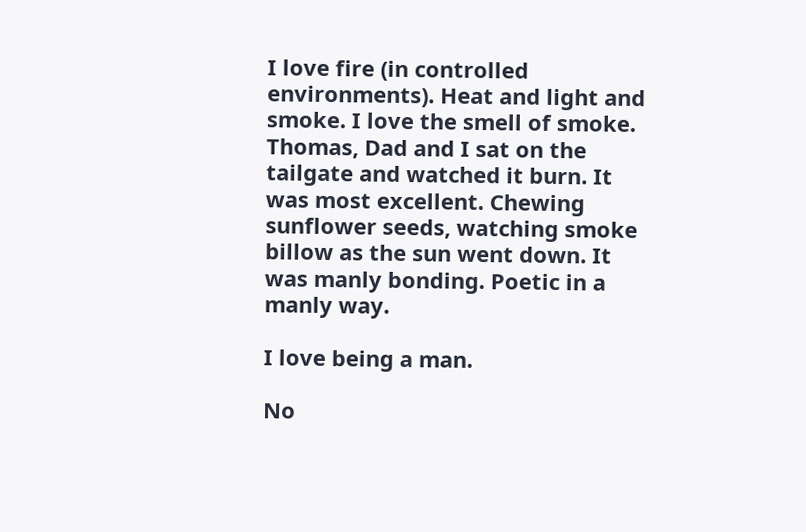I love fire (in controlled environments). Heat and light and smoke. I love the smell of smoke. Thomas, Dad and I sat on the tailgate and watched it burn. It was most excellent. Chewing sunflower seeds, watching smoke billow as the sun went down. It was manly bonding. Poetic in a manly way.

I love being a man.

No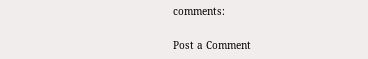comments:

Post a Comment